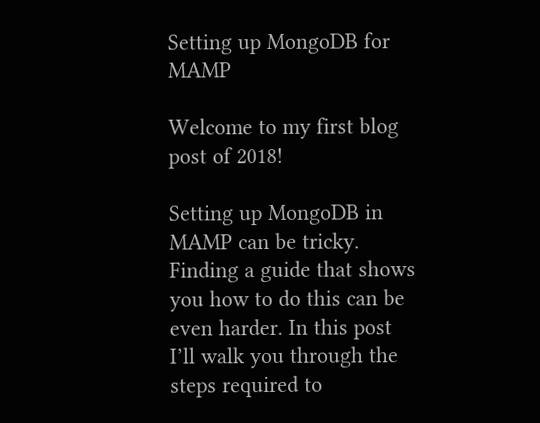Setting up MongoDB for MAMP

Welcome to my first blog post of 2018!

Setting up MongoDB in MAMP can be tricky. Finding a guide that shows you how to do this can be even harder. In this post I’ll walk you through the steps required to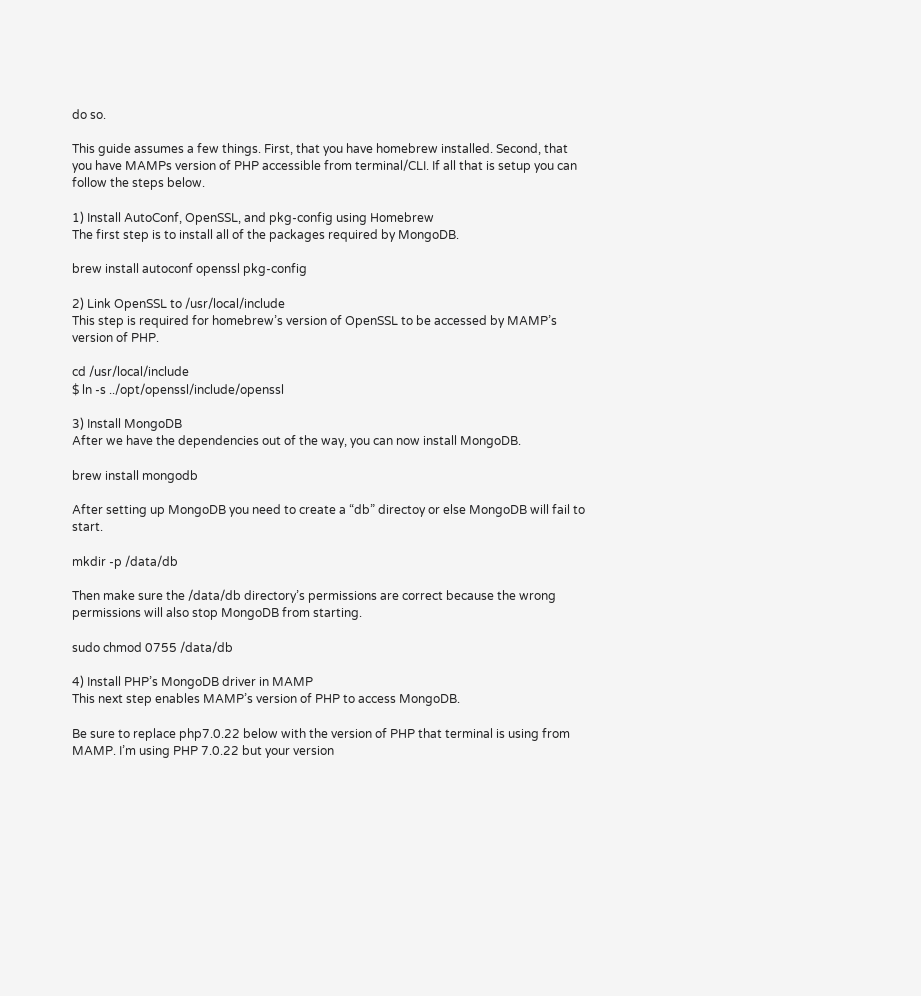do so.

This guide assumes a few things. First, that you have homebrew installed. Second, that you have MAMPs version of PHP accessible from terminal/CLI. If all that is setup you can follow the steps below.

1) Install AutoConf, OpenSSL, and pkg-config using Homebrew
The first step is to install all of the packages required by MongoDB.

brew install autoconf openssl pkg-config

2) Link OpenSSL to /usr/local/include
This step is required for homebrew’s version of OpenSSL to be accessed by MAMP’s version of PHP.

cd /usr/local/include
$ ln -s ../opt/openssl/include/openssl

3) Install MongoDB
After we have the dependencies out of the way, you can now install MongoDB.

brew install mongodb

After setting up MongoDB you need to create a “db” directoy or else MongoDB will fail to start.

mkdir -p /data/db

Then make sure the /data/db directory’s permissions are correct because the wrong permissions will also stop MongoDB from starting.

sudo chmod 0755 /data/db

4) Install PHP’s MongoDB driver in MAMP
This next step enables MAMP’s version of PHP to access MongoDB.

Be sure to replace php7.0.22 below with the version of PHP that terminal is using from MAMP. I’m using PHP 7.0.22 but your version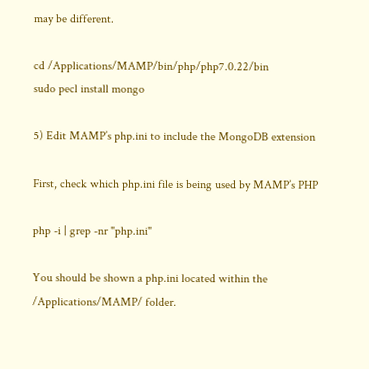may be different.

cd /Applications/MAMP/bin/php/php7.0.22/bin
sudo pecl install mongo

5) Edit MAMP’s php.ini to include the MongoDB extension

First, check which php.ini file is being used by MAMP’s PHP

php -i | grep -nr "php.ini"

You should be shown a php.ini located within the /Applications/MAMP/ folder.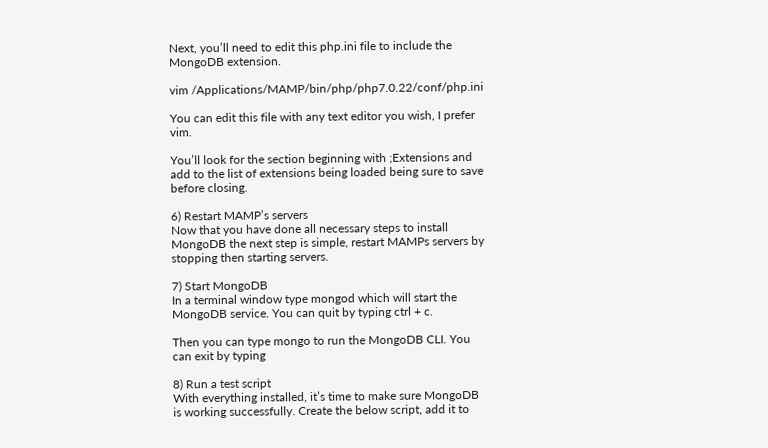Next, you’ll need to edit this php.ini file to include the MongoDB extension.

vim /Applications/MAMP/bin/php/php7.0.22/conf/php.ini

You can edit this file with any text editor you wish, I prefer vim.

You’ll look for the section beginning with ;Extensions and add to the list of extensions being loaded being sure to save before closing.

6) Restart MAMP’s servers
Now that you have done all necessary steps to install MongoDB the next step is simple, restart MAMPs servers by stopping then starting servers.

7) Start MongoDB
In a terminal window type mongod which will start the MongoDB service. You can quit by typing ctrl + c.

Then you can type mongo to run the MongoDB CLI. You can exit by typing

8) Run a test script
With everything installed, it’s time to make sure MongoDB is working successfully. Create the below script, add it to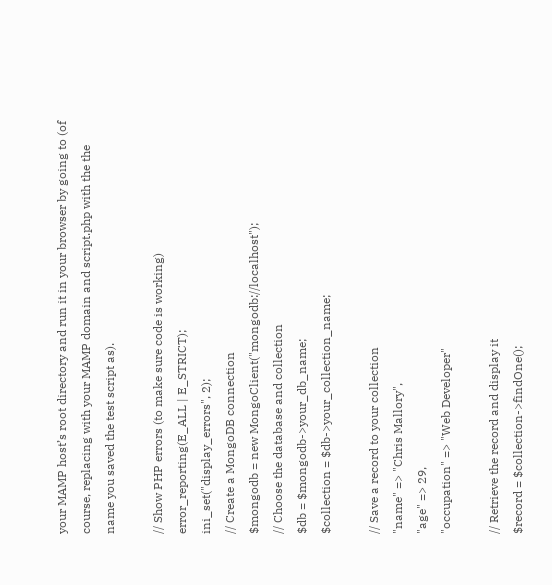your MAMP host’s root directory and run it in your browser by going to (of course, replacing with your MAMP domain and script.php with the the name you saved the test script as).

// Show PHP errors (to make sure code is working)
error_reporting(E_ALL | E_STRICT);
ini_set("display_errors", 2);
// Create a MongoDB connection
$mongodb = new MongoClient("mongodb://localhost");
// Choose the database and collection
$db = $mongodb->your_db_name;
$collection = $db->your_collection_name;

// Save a record to your collection
"name" => "Chris Mallory",
"age" => 29,
"occupation" => "Web Developer"

// Retrieve the record and display it
$record = $collection->findOne();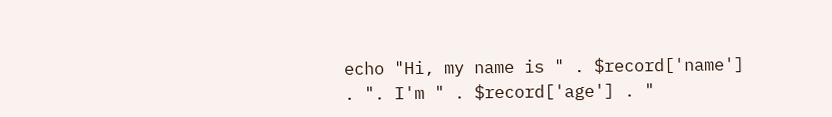echo "Hi, my name is " . $record['name'] . ". I'm " . $record['age'] . "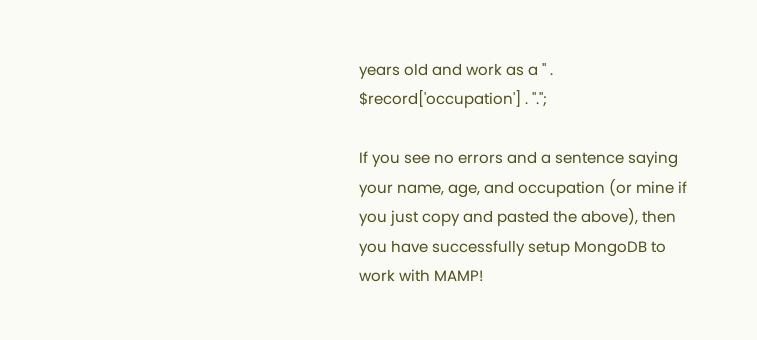years old and work as a " . $record['occupation'] . ".";

If you see no errors and a sentence saying your name, age, and occupation (or mine if you just copy and pasted the above), then you have successfully setup MongoDB to work with MAMP!